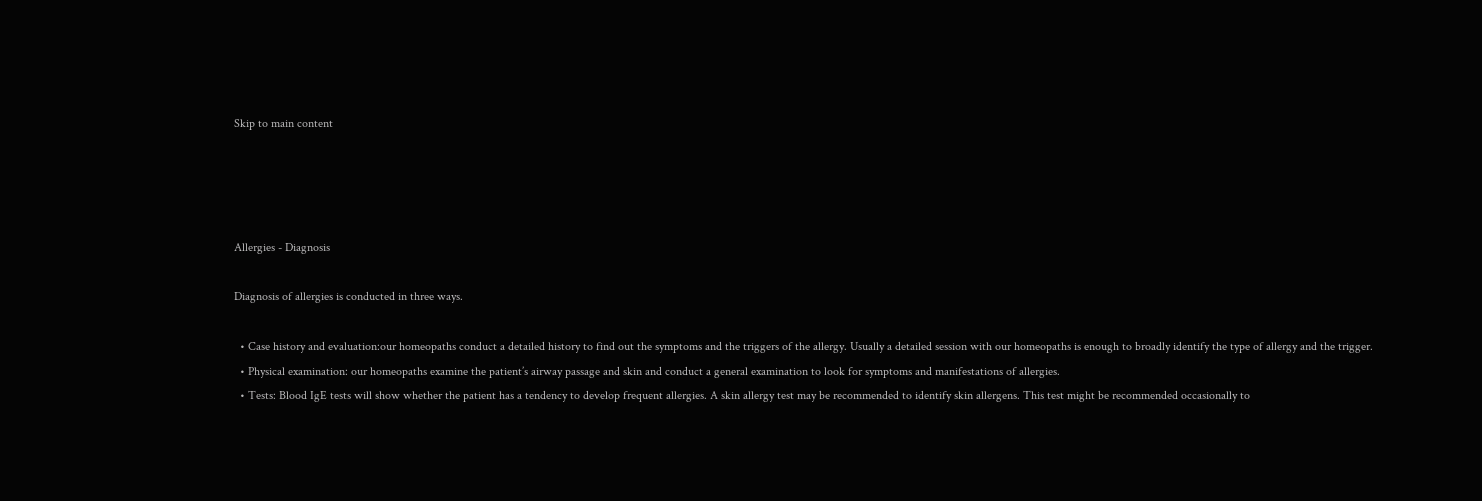Skip to main content




Allergies - Diagnosis

Diagnosis of allergies is conducted in three ways.

  • Case history and evaluation:our homeopaths conduct a detailed history to find out the symptoms and the triggers of the allergy. Usually a detailed session with our homeopaths is enough to broadly identify the type of allergy and the trigger.
  • Physical examination: our homeopaths examine the patient’s airway passage and skin and conduct a general examination to look for symptoms and manifestations of allergies.
  • Tests: Blood IgE tests will show whether the patient has a tendency to develop frequent allergies. A skin allergy test may be recommended to identify skin allergens. This test might be recommended occasionally to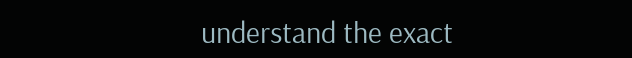understand the exact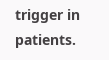trigger in patients.